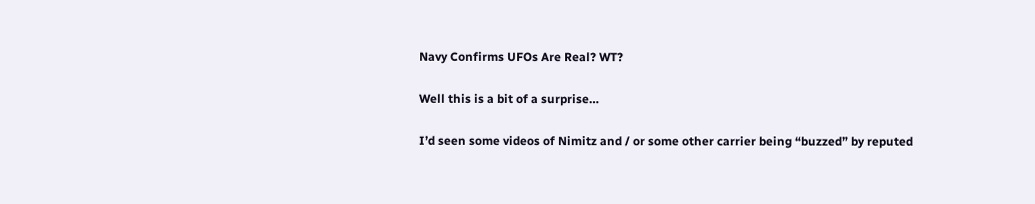Navy Confirms UFOs Are Real? WT?

Well this is a bit of a surprise…

I’d seen some videos of Nimitz and / or some other carrier being “buzzed” by reputed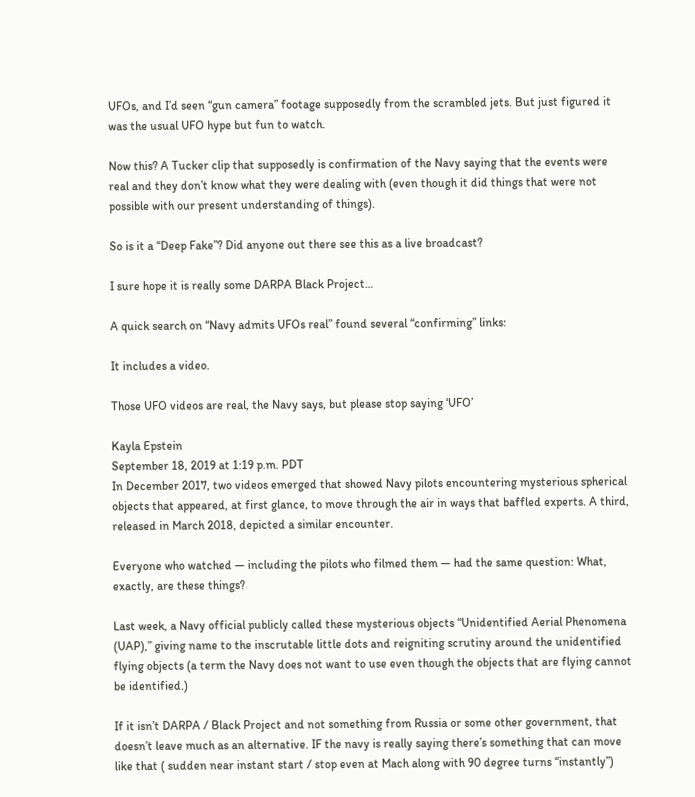UFOs, and I’d seen “gun camera” footage supposedly from the scrambled jets. But just figured it was the usual UFO hype but fun to watch.

Now this? A Tucker clip that supposedly is confirmation of the Navy saying that the events were real and they don’t know what they were dealing with (even though it did things that were not possible with our present understanding of things).

So is it a “Deep Fake”? Did anyone out there see this as a live broadcast?

I sure hope it is really some DARPA Black Project…

A quick search on “Navy admits UFOs real” found several “confirming” links:

It includes a video.

Those UFO videos are real, the Navy says, but please stop saying ‘UFO’

Kayla Epstein
September 18, 2019 at 1:19 p.m. PDT
In December 2017, two videos emerged that showed Navy pilots encountering mysterious spherical objects that appeared, at first glance, to move through the air in ways that baffled experts. A third, released in March 2018, depicted a similar encounter.

Everyone who watched — including the pilots who filmed them — had the same question: What, exactly, are these things?

Last week, a Navy official publicly called these mysterious objects “Unidentified Aerial Phenomena (UAP),” giving name to the inscrutable little dots and reigniting scrutiny around the unidentified flying objects (a term the Navy does not want to use even though the objects that are flying cannot be identified.)

If it isn’t DARPA / Black Project and not something from Russia or some other government, that doesn’t leave much as an alternative. IF the navy is really saying there’s something that can move like that ( sudden near instant start / stop even at Mach along with 90 degree turns “instantly”)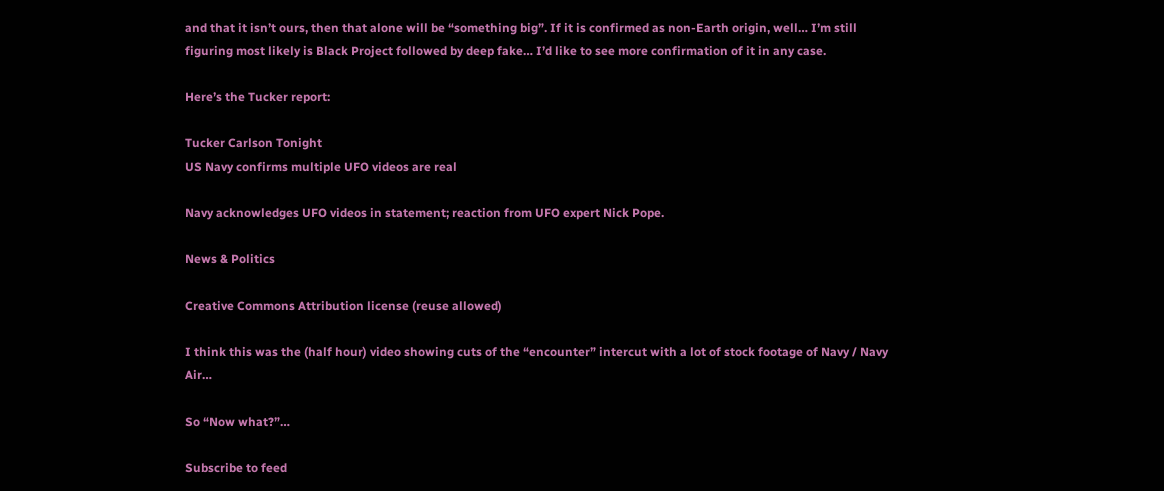and that it isn’t ours, then that alone will be “something big”. If it is confirmed as non-Earth origin, well… I’m still figuring most likely is Black Project followed by deep fake… I’d like to see more confirmation of it in any case.

Here’s the Tucker report:

Tucker Carlson Tonight
US Navy confirms multiple UFO videos are real

Navy acknowledges UFO videos in statement; reaction from UFO expert Nick Pope.

News & Politics

Creative Commons Attribution license (reuse allowed)

I think this was the (half hour) video showing cuts of the “encounter” intercut with a lot of stock footage of Navy / Navy Air…

So “Now what?”…

Subscribe to feed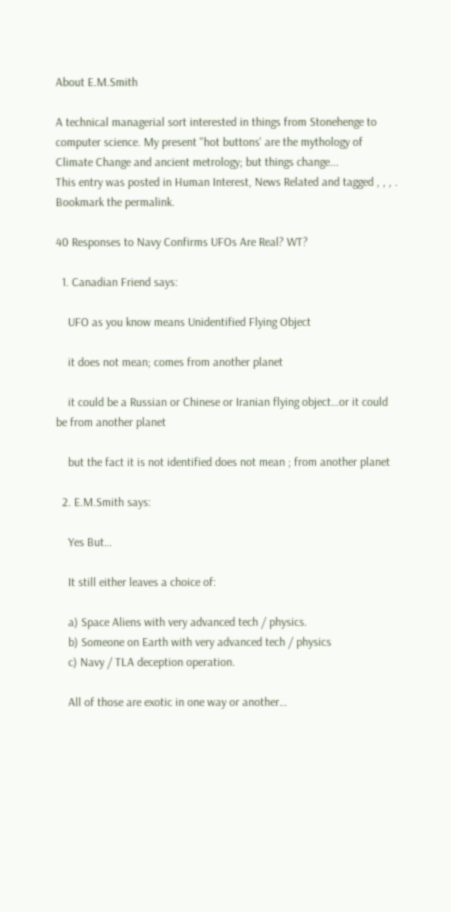About E.M.Smith

A technical managerial sort interested in things from Stonehenge to computer science. My present "hot buttons' are the mythology of Climate Change and ancient metrology; but things change...
This entry was posted in Human Interest, News Related and tagged , , , . Bookmark the permalink.

40 Responses to Navy Confirms UFOs Are Real? WT?

  1. Canadian Friend says:

    UFO as you know means Unidentified Flying Object

    it does not mean; comes from another planet

    it could be a Russian or Chinese or Iranian flying object…or it could be from another planet

    but the fact it is not identified does not mean ; from another planet

  2. E.M.Smith says:

    Yes But…

    It still either leaves a choice of:

    a) Space Aliens with very advanced tech / physics.
    b) Someone on Earth with very advanced tech / physics
    c) Navy / TLA deception operation.

    All of those are exotic in one way or another…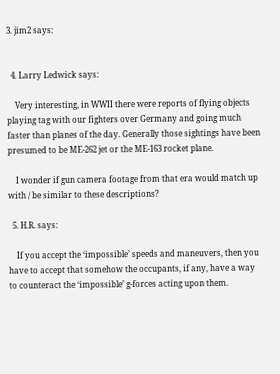3. jim2 says:


  4. Larry Ledwick says:

    Very interesting, in WWII there were reports of flying objects playing tag with our fighters over Germany and going much faster than planes of the day. Generally those sightings have been presumed to be ME-262 jet or the ME-163 rocket plane.

    I wonder if gun camera footage from that era would match up with / be similar to these descriptions?

  5. H.R. says:

    If you accept the ‘impossible’ speeds and maneuvers, then you have to accept that somehow the occupants, if any, have a way to counteract the ‘impossible’ g-forces acting upon them.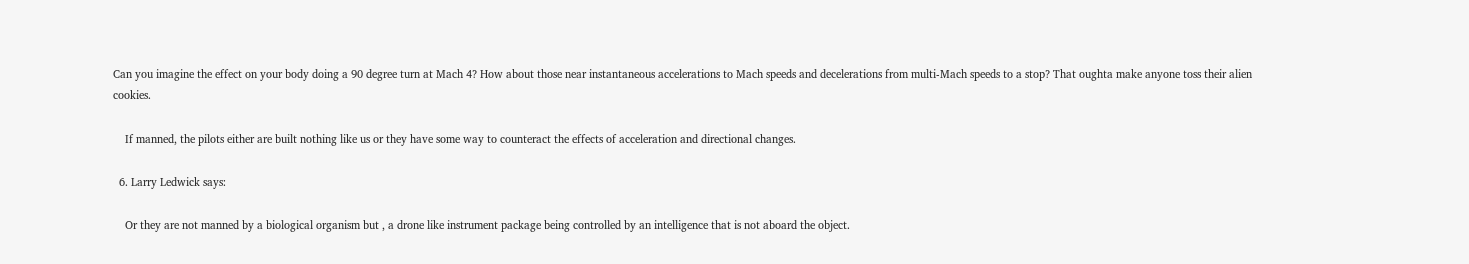Can you imagine the effect on your body doing a 90 degree turn at Mach 4? How about those near instantaneous accelerations to Mach speeds and decelerations from multi-Mach speeds to a stop? That oughta make anyone toss their alien cookies.

    If manned, the pilots either are built nothing like us or they have some way to counteract the effects of acceleration and directional changes.

  6. Larry Ledwick says:

    Or they are not manned by a biological organism but , a drone like instrument package being controlled by an intelligence that is not aboard the object.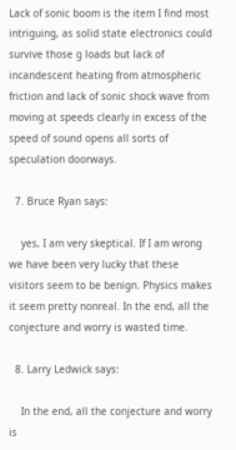Lack of sonic boom is the item I find most intriguing, as solid state electronics could survive those g loads but lack of incandescent heating from atmospheric friction and lack of sonic shock wave from moving at speeds clearly in excess of the speed of sound opens all sorts of speculation doorways.

  7. Bruce Ryan says:

    yes, I am very skeptical. If I am wrong we have been very lucky that these visitors seem to be benign. Physics makes it seem pretty nonreal. In the end, all the conjecture and worry is wasted time.

  8. Larry Ledwick says:

    In the end, all the conjecture and worry is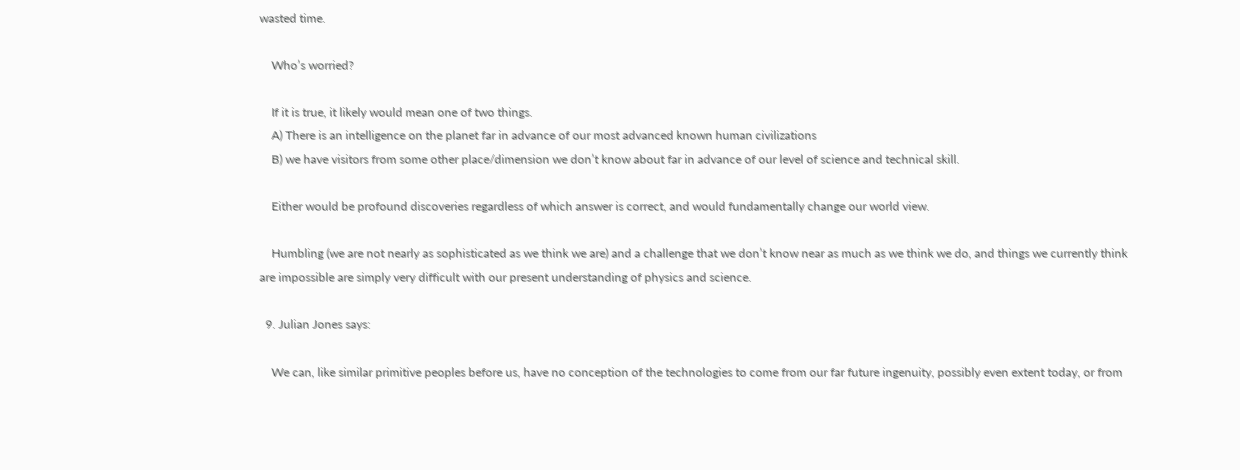wasted time.

    Who’s worried?

    If it is true, it likely would mean one of two things.
    A) There is an intelligence on the planet far in advance of our most advanced known human civilizations
    B) we have visitors from some other place/dimension we don’t know about far in advance of our level of science and technical skill.

    Either would be profound discoveries regardless of which answer is correct, and would fundamentally change our world view.

    Humbling (we are not nearly as sophisticated as we think we are) and a challenge that we don’t know near as much as we think we do, and things we currently think are impossible are simply very difficult with our present understanding of physics and science.

  9. Julian Jones says:

    We can, like similar primitive peoples before us, have no conception of the technologies to come from our far future ingenuity, possibly even extent today, or from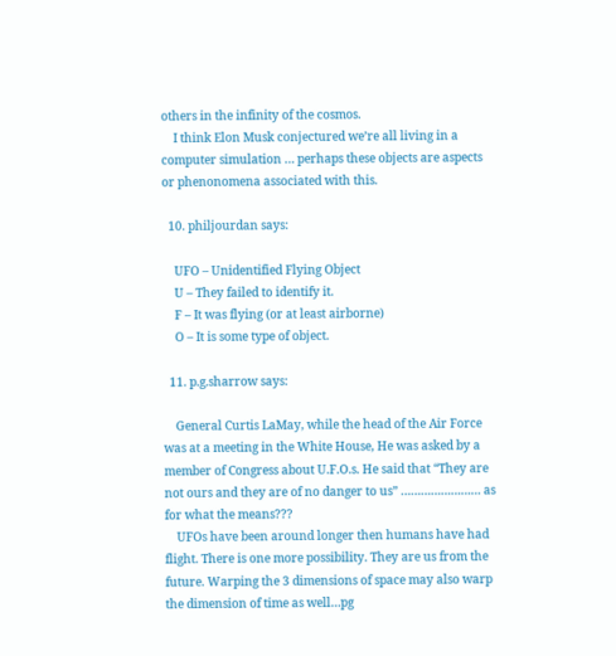others in the infinity of the cosmos.
    I think Elon Musk conjectured we’re all living in a computer simulation … perhaps these objects are aspects or phenonomena associated with this.

  10. philjourdan says:

    UFO – Unidentified Flying Object
    U – They failed to identify it.
    F – It was flying (or at least airborne)
    O – It is some type of object.

  11. p.g.sharrow says:

    General Curtis LaMay, while the head of the Air Force was at a meeting in the White House, He was asked by a member of Congress about U.F.O.s. He said that “They are not ours and they are of no danger to us” …………………… as for what the means???
    UFOs have been around longer then humans have had flight. There is one more possibility. They are us from the future. Warping the 3 dimensions of space may also warp the dimension of time as well…pg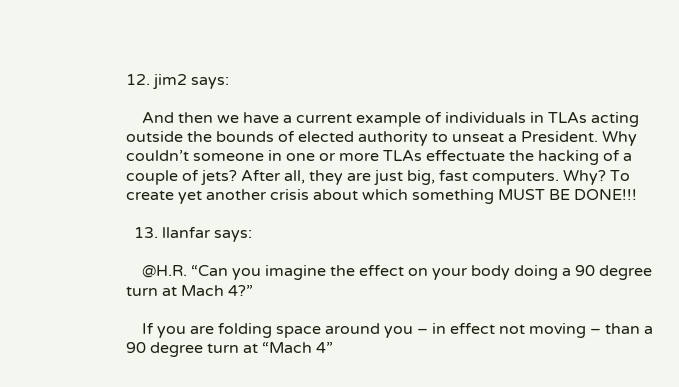12. jim2 says:

    And then we have a current example of individuals in TLAs acting outside the bounds of elected authority to unseat a President. Why couldn’t someone in one or more TLAs effectuate the hacking of a couple of jets? After all, they are just big, fast computers. Why? To create yet another crisis about which something MUST BE DONE!!!

  13. llanfar says:

    @H.R. “Can you imagine the effect on your body doing a 90 degree turn at Mach 4?”

    If you are folding space around you – in effect not moving – than a 90 degree turn at “Mach 4”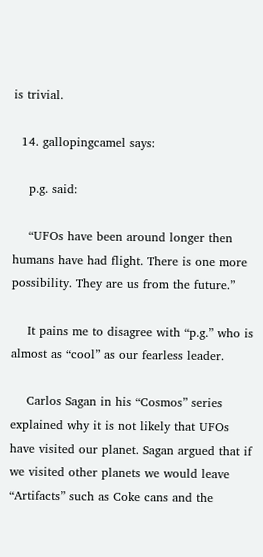is trivial.

  14. gallopingcamel says:

    p.g. said:

    “UFOs have been around longer then humans have had flight. There is one more possibility. They are us from the future.”

    It pains me to disagree with “p.g.” who is almost as “cool” as our fearless leader.

    Carlos Sagan in his “Cosmos” series explained why it is not likely that UFOs have visited our planet. Sagan argued that if we visited other planets we would leave “Artifacts” such as Coke cans and the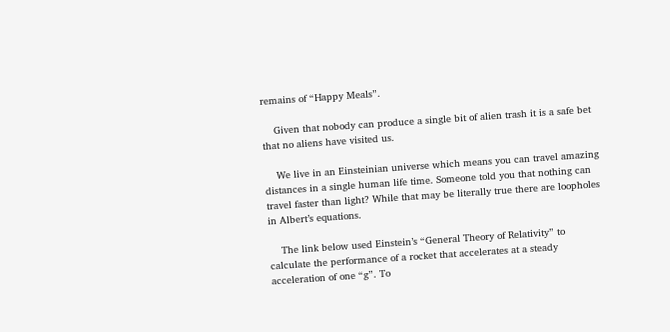remains of “Happy Meals”.

    Given that nobody can produce a single bit of alien trash it is a safe bet that no aliens have visited us.

    We live in an Einsteinian universe which means you can travel amazing distances in a single human life time. Someone told you that nothing can travel faster than light? While that may be literally true there are loopholes in Albert’s equations.

    The link below used Einstein’s “General Theory of Relativity” to calculate the performance of a rocket that accelerates at a steady acceleration of one “g”. To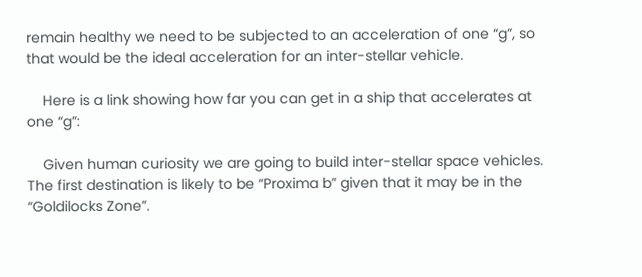remain healthy we need to be subjected to an acceleration of one “g”, so that would be the ideal acceleration for an inter-stellar vehicle.

    Here is a link showing how far you can get in a ship that accelerates at one “g”:

    Given human curiosity we are going to build inter-stellar space vehicles. The first destination is likely to be “Proxima b” given that it may be in the “Goldilocks Zone”.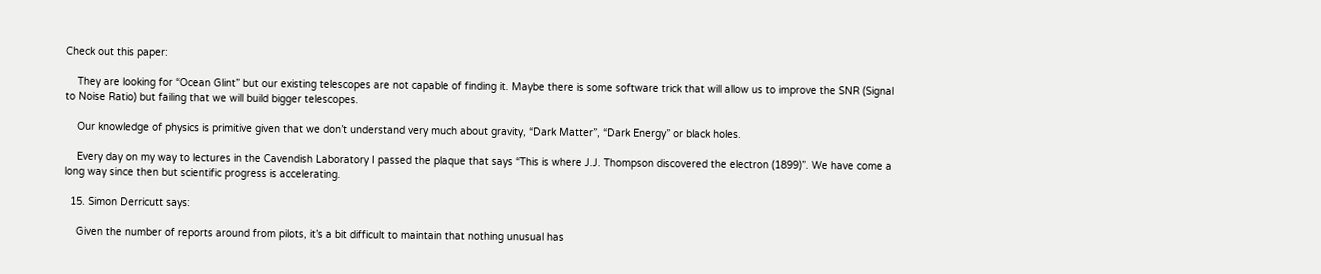Check out this paper:

    They are looking for “Ocean Glint” but our existing telescopes are not capable of finding it. Maybe there is some software trick that will allow us to improve the SNR (Signal to Noise Ratio) but failing that we will build bigger telescopes.

    Our knowledge of physics is primitive given that we don’t understand very much about gravity, “Dark Matter”, “Dark Energy” or black holes.

    Every day on my way to lectures in the Cavendish Laboratory I passed the plaque that says “This is where J.J. Thompson discovered the electron (1899)”. We have come a long way since then but scientific progress is accelerating.

  15. Simon Derricutt says:

    Given the number of reports around from pilots, it’s a bit difficult to maintain that nothing unusual has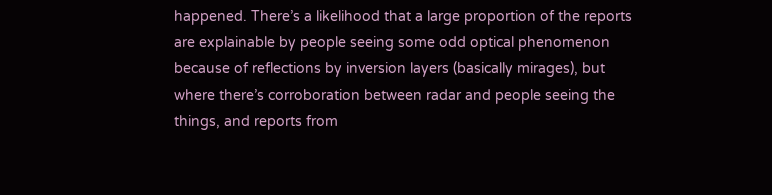happened. There’s a likelihood that a large proportion of the reports are explainable by people seeing some odd optical phenomenon because of reflections by inversion layers (basically mirages), but where there’s corroboration between radar and people seeing the things, and reports from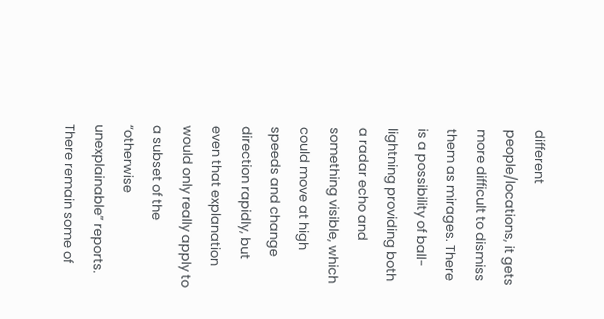different people/locations, it gets more difficult to dismiss them as mirages. There is a possibility of ball-lightning providing both a radar echo and something visible, which could move at high speeds and change direction rapidly, but even that explanation would only really apply to a subset of the “otherwise unexplainable” reports. There remain some of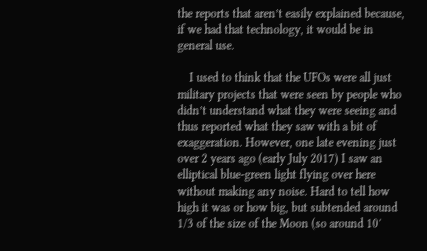the reports that aren’t easily explained because, if we had that technology, it would be in general use.

    I used to think that the UFOs were all just military projects that were seen by people who didn’t understand what they were seeing and thus reported what they saw with a bit of exaggeration. However, one late evening just over 2 years ago (early July 2017) I saw an elliptical blue-green light flying over here without making any noise. Hard to tell how high it was or how big, but subtended around 1/3 of the size of the Moon (so around 10′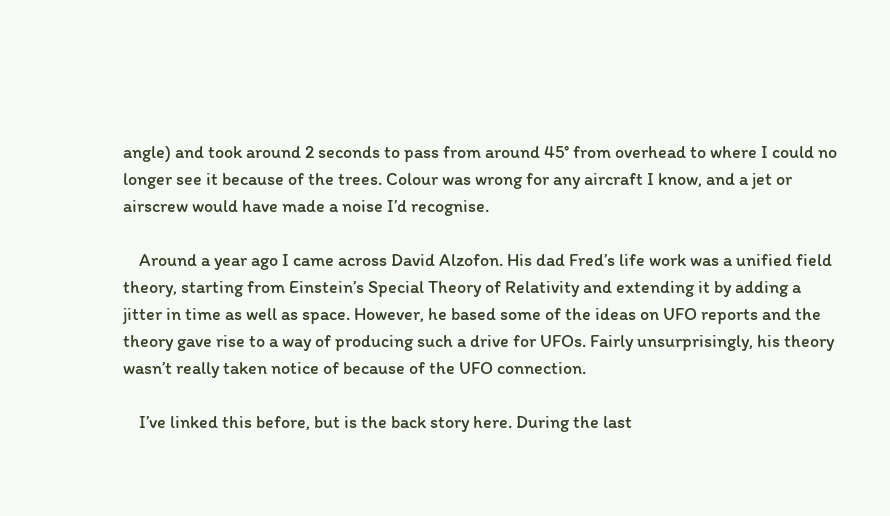angle) and took around 2 seconds to pass from around 45° from overhead to where I could no longer see it because of the trees. Colour was wrong for any aircraft I know, and a jet or airscrew would have made a noise I’d recognise.

    Around a year ago I came across David Alzofon. His dad Fred’s life work was a unified field theory, starting from Einstein’s Special Theory of Relativity and extending it by adding a jitter in time as well as space. However, he based some of the ideas on UFO reports and the theory gave rise to a way of producing such a drive for UFOs. Fairly unsurprisingly, his theory wasn’t really taken notice of because of the UFO connection.

    I’ve linked this before, but is the back story here. During the last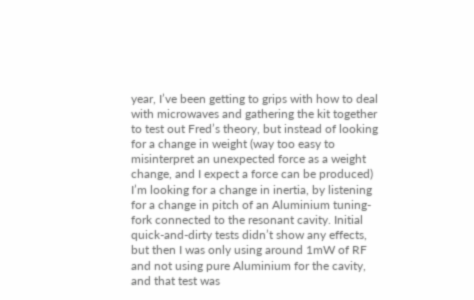year, I’ve been getting to grips with how to deal with microwaves and gathering the kit together to test out Fred’s theory, but instead of looking for a change in weight (way too easy to misinterpret an unexpected force as a weight change, and I expect a force can be produced) I’m looking for a change in inertia, by listening for a change in pitch of an Aluminium tuning-fork connected to the resonant cavity. Initial quick-and-dirty tests didn’t show any effects, but then I was only using around 1mW of RF and not using pure Aluminium for the cavity, and that test was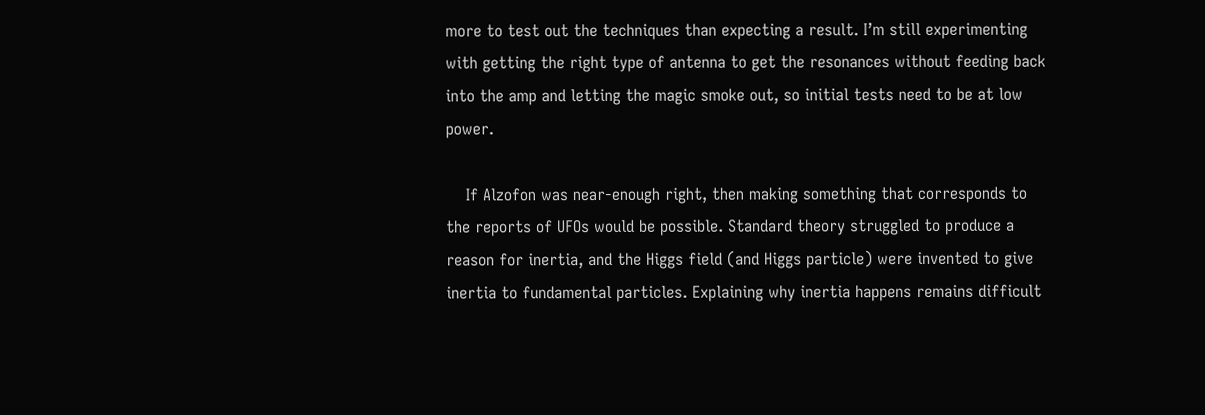more to test out the techniques than expecting a result. I’m still experimenting with getting the right type of antenna to get the resonances without feeding back into the amp and letting the magic smoke out, so initial tests need to be at low power.

    If Alzofon was near-enough right, then making something that corresponds to the reports of UFOs would be possible. Standard theory struggled to produce a reason for inertia, and the Higgs field (and Higgs particle) were invented to give inertia to fundamental particles. Explaining why inertia happens remains difficult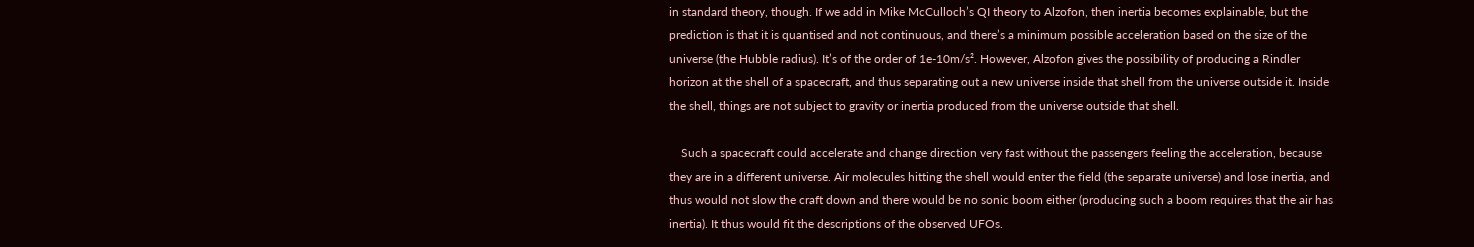in standard theory, though. If we add in Mike McCulloch’s QI theory to Alzofon, then inertia becomes explainable, but the prediction is that it is quantised and not continuous, and there’s a minimum possible acceleration based on the size of the universe (the Hubble radius). It’s of the order of 1e-10m/s². However, Alzofon gives the possibility of producing a Rindler horizon at the shell of a spacecraft, and thus separating out a new universe inside that shell from the universe outside it. Inside the shell, things are not subject to gravity or inertia produced from the universe outside that shell.

    Such a spacecraft could accelerate and change direction very fast without the passengers feeling the acceleration, because they are in a different universe. Air molecules hitting the shell would enter the field (the separate universe) and lose inertia, and thus would not slow the craft down and there would be no sonic boom either (producing such a boom requires that the air has inertia). It thus would fit the descriptions of the observed UFOs.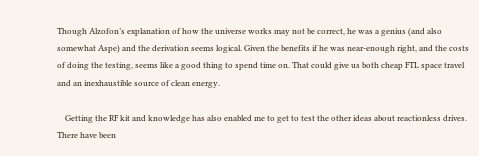Though Alzofon’s explanation of how the universe works may not be correct, he was a genius (and also somewhat Aspe) and the derivation seems logical. Given the benefits if he was near-enough right, and the costs of doing the testing, seems like a good thing to spend time on. That could give us both cheap FTL space travel and an inexhaustible source of clean energy.

    Getting the RF kit and knowledge has also enabled me to get to test the other ideas about reactionless drives. There have been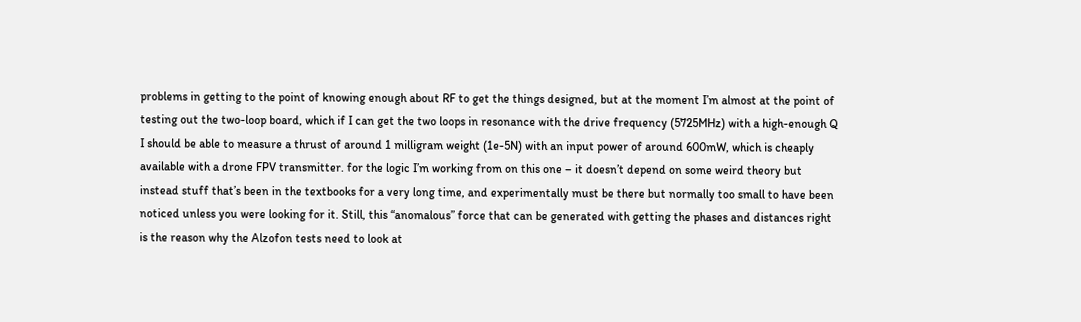problems in getting to the point of knowing enough about RF to get the things designed, but at the moment I’m almost at the point of testing out the two-loop board, which if I can get the two loops in resonance with the drive frequency (5725MHz) with a high-enough Q I should be able to measure a thrust of around 1 milligram weight (1e-5N) with an input power of around 600mW, which is cheaply available with a drone FPV transmitter. for the logic I’m working from on this one – it doesn’t depend on some weird theory but instead stuff that’s been in the textbooks for a very long time, and experimentally must be there but normally too small to have been noticed unless you were looking for it. Still, this “anomalous” force that can be generated with getting the phases and distances right is the reason why the Alzofon tests need to look at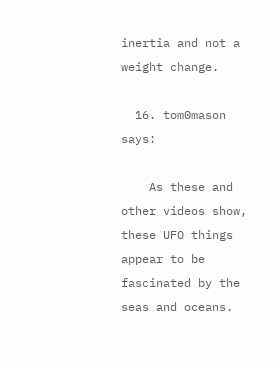inertia and not a weight change.

  16. tom0mason says:

    As these and other videos show, these UFO things appear to be fascinated by the seas and oceans.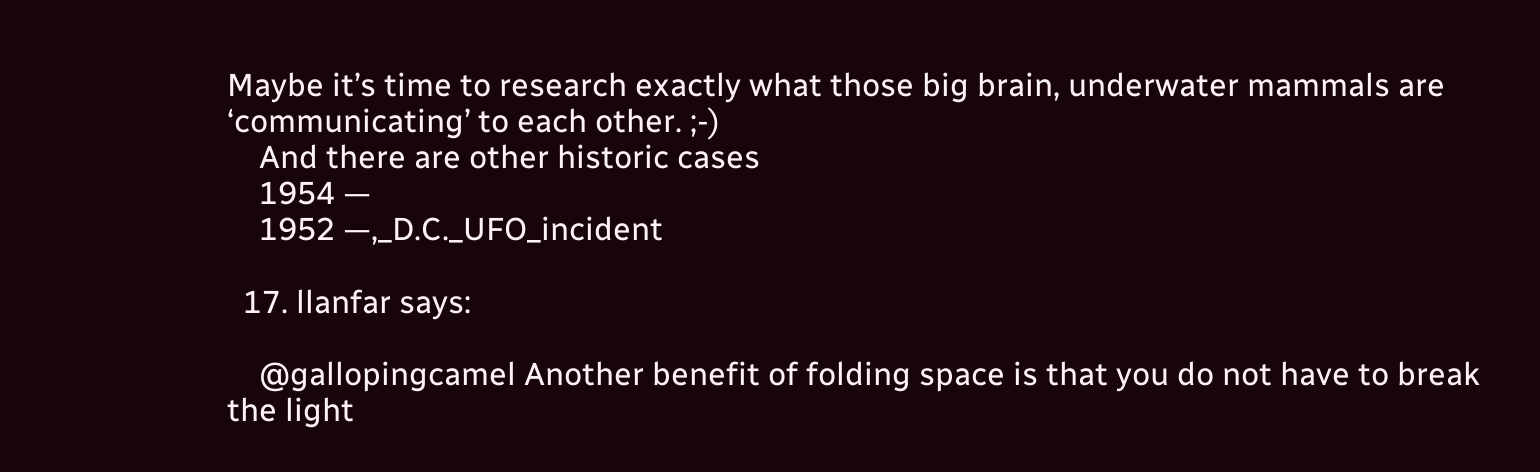Maybe it’s time to research exactly what those big brain, underwater mammals are ‘communicating’ to each other. ;-)
    And there are other historic cases
    1954 —
    1952 —,_D.C._UFO_incident

  17. llanfar says:

    @gallopingcamel Another benefit of folding space is that you do not have to break the light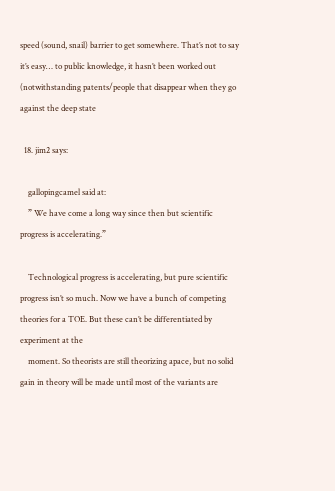speed (sound, snail) barrier to get somewhere. That’s not to say it’s easy… to public knowledge, it hasn’t been worked out (notwithstanding patents/people that disappear when they go against the deep state

  18. jim2 says:

    gallopingcamel said at:
    ” We have come a long way since then but scientific progress is accelerating.”

    Technological progress is accelerating, but pure scientific progress isn’t so much. Now we have a bunch of competing theories for a TOE. But these can’t be differentiated by experiment at the
    moment. So theorists are still theorizing apace, but no solid gain in theory will be made until most of the variants are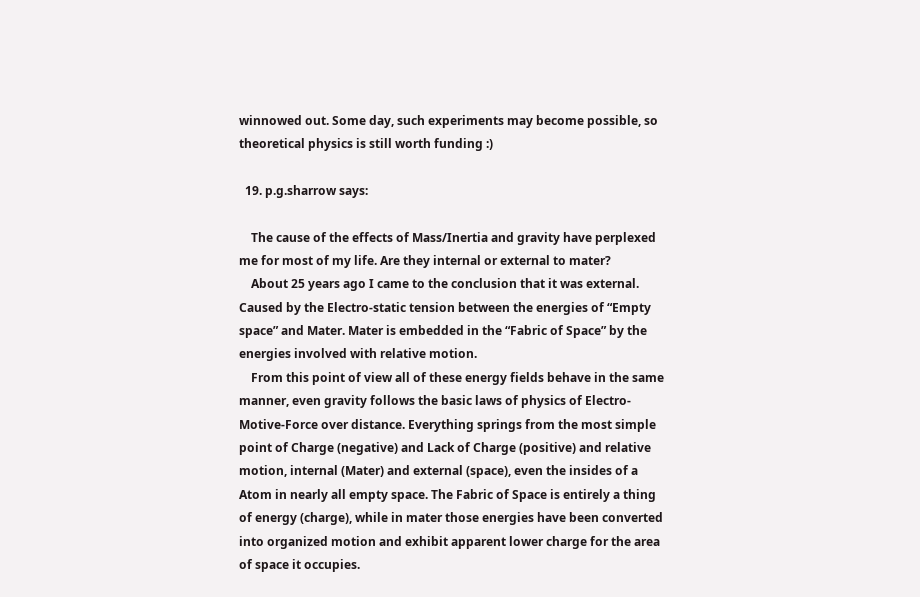winnowed out. Some day, such experiments may become possible, so theoretical physics is still worth funding :)

  19. p.g.sharrow says:

    The cause of the effects of Mass/Inertia and gravity have perplexed me for most of my life. Are they internal or external to mater?
    About 25 years ago I came to the conclusion that it was external. Caused by the Electro-static tension between the energies of “Empty space” and Mater. Mater is embedded in the “Fabric of Space” by the energies involved with relative motion.
    From this point of view all of these energy fields behave in the same manner, even gravity follows the basic laws of physics of Electro-Motive-Force over distance. Everything springs from the most simple point of Charge (negative) and Lack of Charge (positive) and relative motion, internal (Mater) and external (space), even the insides of a Atom in nearly all empty space. The Fabric of Space is entirely a thing of energy (charge), while in mater those energies have been converted into organized motion and exhibit apparent lower charge for the area of space it occupies.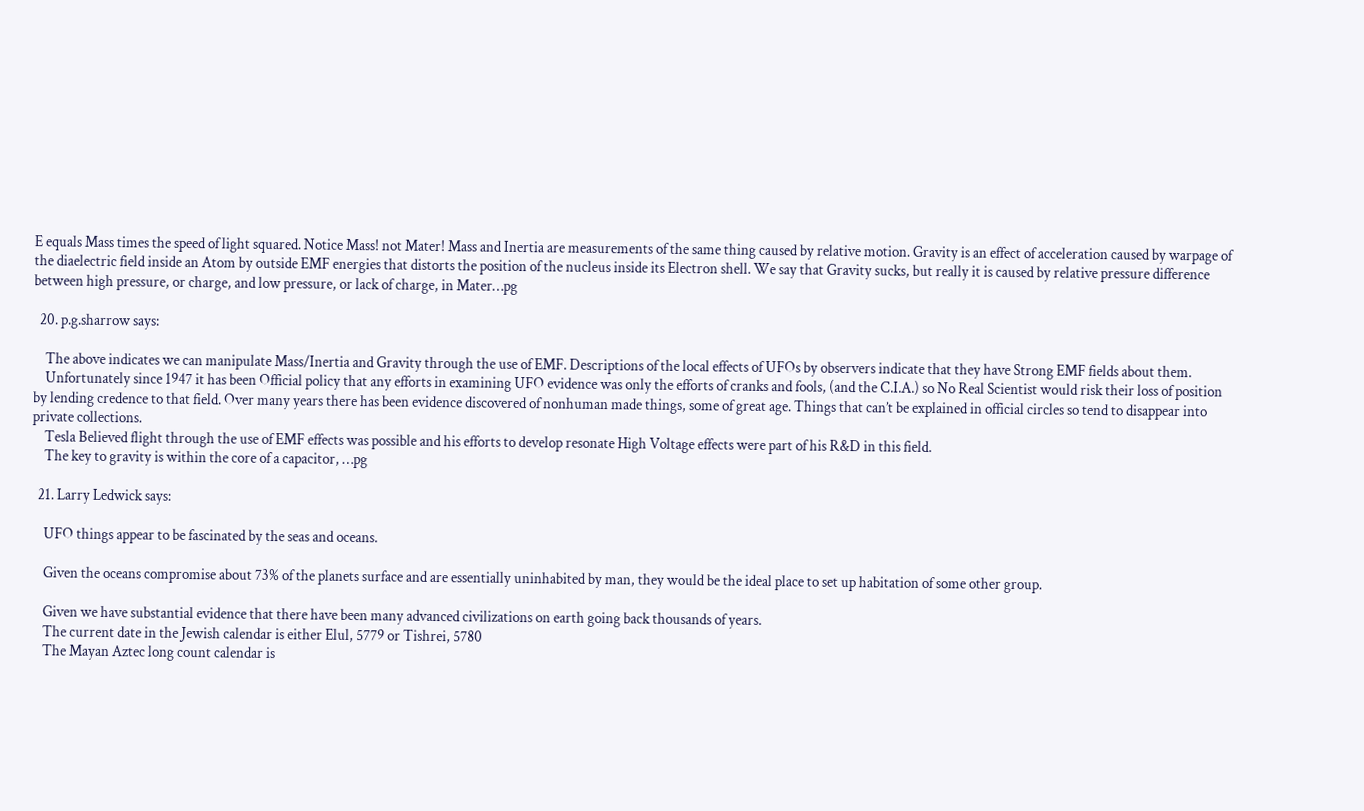E equals Mass times the speed of light squared. Notice Mass! not Mater! Mass and Inertia are measurements of the same thing caused by relative motion. Gravity is an effect of acceleration caused by warpage of the diaelectric field inside an Atom by outside EMF energies that distorts the position of the nucleus inside its Electron shell. We say that Gravity sucks, but really it is caused by relative pressure difference between high pressure, or charge, and low pressure, or lack of charge, in Mater…pg

  20. p.g.sharrow says:

    The above indicates we can manipulate Mass/Inertia and Gravity through the use of EMF. Descriptions of the local effects of UFOs by observers indicate that they have Strong EMF fields about them.
    Unfortunately since 1947 it has been Official policy that any efforts in examining UFO evidence was only the efforts of cranks and fools, (and the C.I.A.) so No Real Scientist would risk their loss of position by lending credence to that field. Over many years there has been evidence discovered of nonhuman made things, some of great age. Things that can’t be explained in official circles so tend to disappear into private collections.
    Tesla Believed flight through the use of EMF effects was possible and his efforts to develop resonate High Voltage effects were part of his R&D in this field.
    The key to gravity is within the core of a capacitor, …pg

  21. Larry Ledwick says:

    UFO things appear to be fascinated by the seas and oceans.

    Given the oceans compromise about 73% of the planets surface and are essentially uninhabited by man, they would be the ideal place to set up habitation of some other group.

    Given we have substantial evidence that there have been many advanced civilizations on earth going back thousands of years.
    The current date in the Jewish calendar is either Elul, 5779 or Tishrei, 5780
    The Mayan Aztec long count calendar is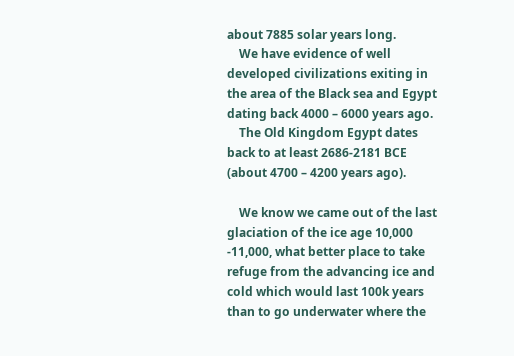about 7885 solar years long.
    We have evidence of well developed civilizations exiting in the area of the Black sea and Egypt dating back 4000 – 6000 years ago.
    The Old Kingdom Egypt dates back to at least 2686-2181 BCE (about 4700 – 4200 years ago).

    We know we came out of the last glaciation of the ice age 10,000 -11,000, what better place to take refuge from the advancing ice and cold which would last 100k years than to go underwater where the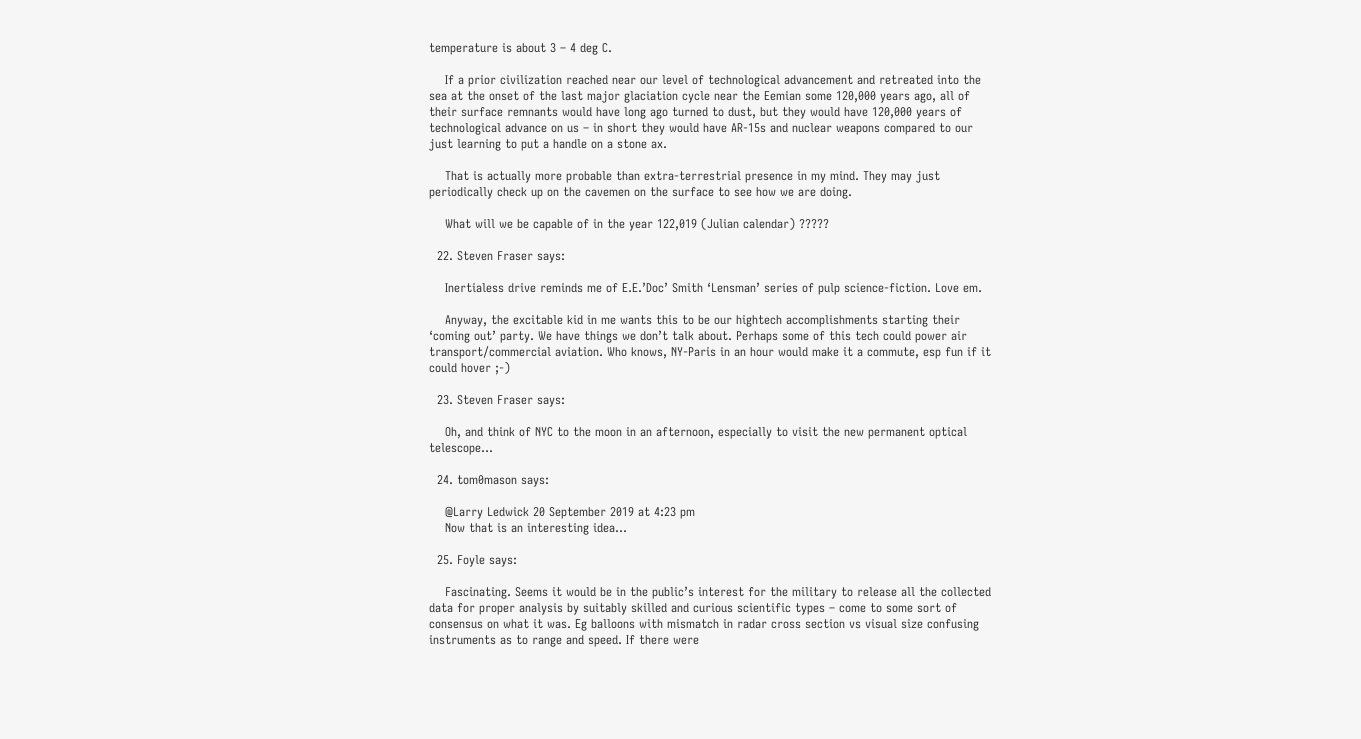temperature is about 3 – 4 deg C.

    If a prior civilization reached near our level of technological advancement and retreated into the sea at the onset of the last major glaciation cycle near the Eemian some 120,000 years ago, all of their surface remnants would have long ago turned to dust, but they would have 120,000 years of technological advance on us – in short they would have AR-15s and nuclear weapons compared to our just learning to put a handle on a stone ax.

    That is actually more probable than extra-terrestrial presence in my mind. They may just periodically check up on the cavemen on the surface to see how we are doing.

    What will we be capable of in the year 122,019 (Julian calendar) ?????

  22. Steven Fraser says:

    Inertialess drive reminds me of E.E.’Doc’ Smith ‘Lensman’ series of pulp science-fiction. Love em.

    Anyway, the excitable kid in me wants this to be our hightech accomplishments starting their ‘coming out’ party. We have things we don’t talk about. Perhaps some of this tech could power air transport/commercial aviation. Who knows, NY-Paris in an hour would make it a commute, esp fun if it could hover ;-)

  23. Steven Fraser says:

    Oh, and think of NYC to the moon in an afternoon, especially to visit the new permanent optical telescope…

  24. tom0mason says:

    @Larry Ledwick 20 September 2019 at 4:23 pm
    Now that is an interesting idea…

  25. Foyle says:

    Fascinating. Seems it would be in the public’s interest for the military to release all the collected data for proper analysis by suitably skilled and curious scientific types – come to some sort of consensus on what it was. Eg balloons with mismatch in radar cross section vs visual size confusing instruments as to range and speed. If there were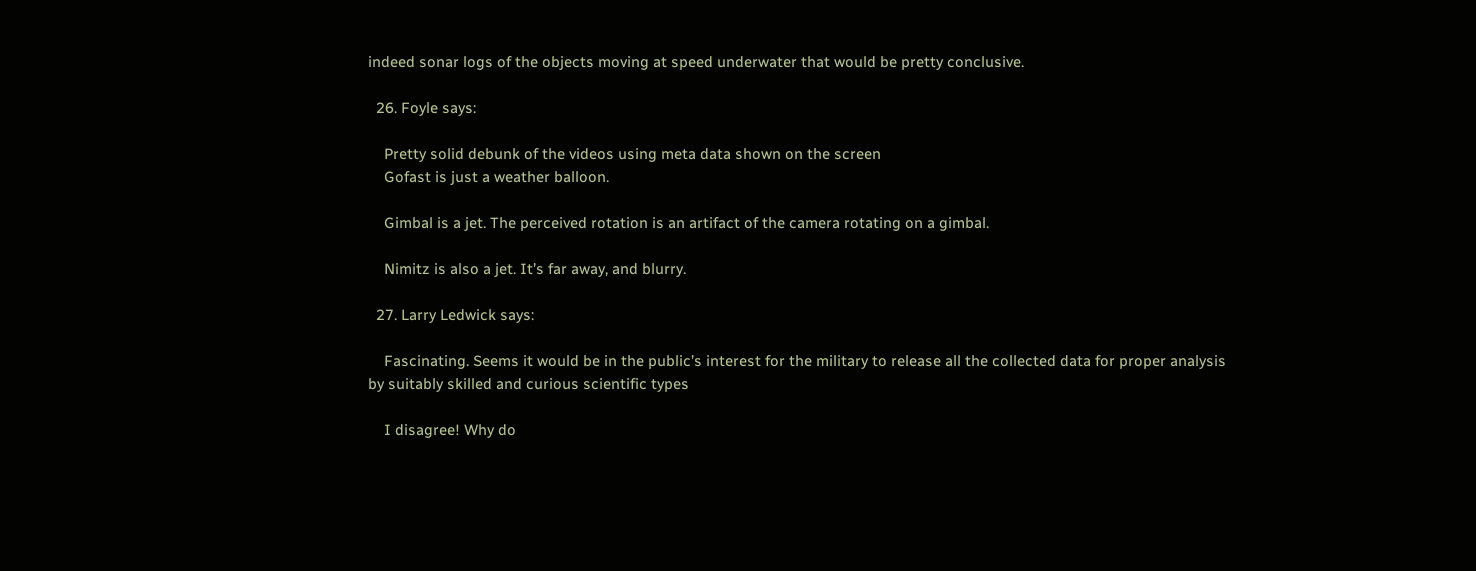indeed sonar logs of the objects moving at speed underwater that would be pretty conclusive.

  26. Foyle says:

    Pretty solid debunk of the videos using meta data shown on the screen
    Gofast is just a weather balloon.

    Gimbal is a jet. The perceived rotation is an artifact of the camera rotating on a gimbal.

    Nimitz is also a jet. It’s far away, and blurry.

  27. Larry Ledwick says:

    Fascinating. Seems it would be in the public’s interest for the military to release all the collected data for proper analysis by suitably skilled and curious scientific types

    I disagree! Why do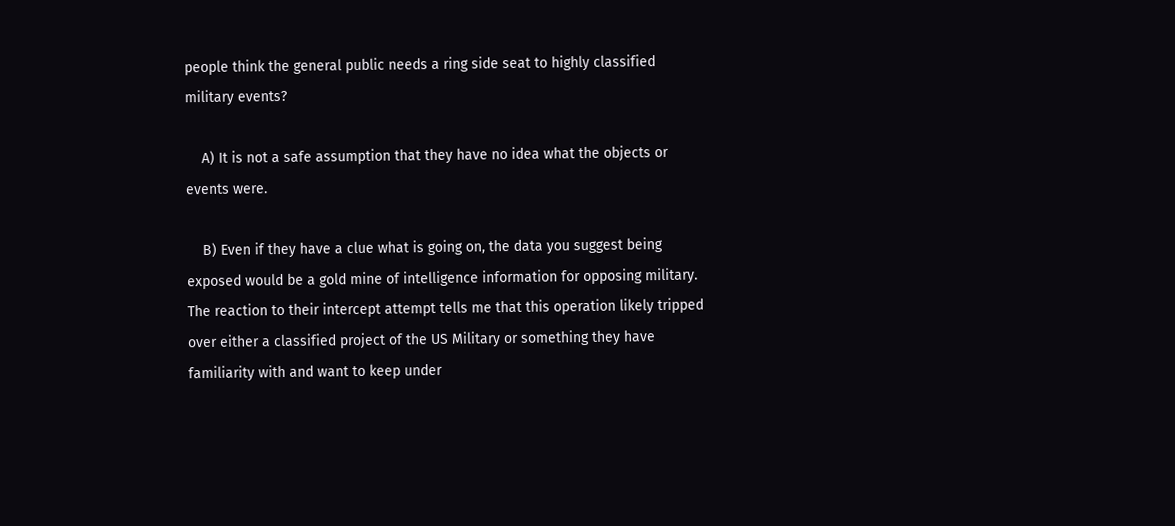people think the general public needs a ring side seat to highly classified military events?

    A) It is not a safe assumption that they have no idea what the objects or events were.

    B) Even if they have a clue what is going on, the data you suggest being exposed would be a gold mine of intelligence information for opposing military. The reaction to their intercept attempt tells me that this operation likely tripped over either a classified project of the US Military or something they have familiarity with and want to keep under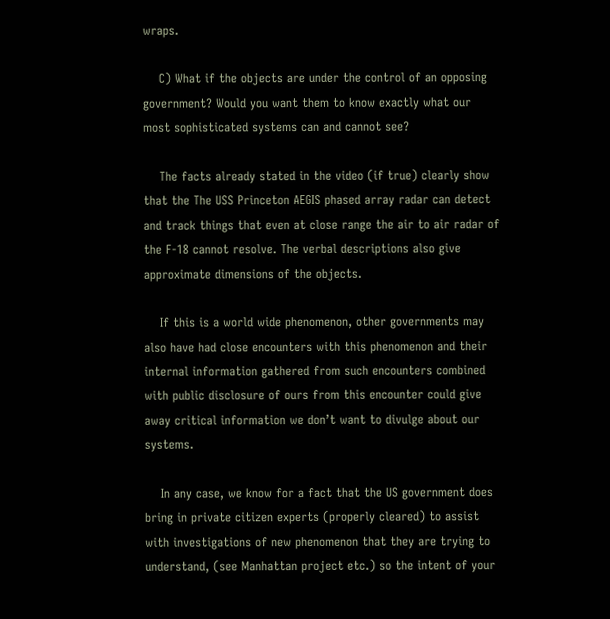wraps.

    C) What if the objects are under the control of an opposing government? Would you want them to know exactly what our most sophisticated systems can and cannot see?

    The facts already stated in the video (if true) clearly show that the The USS Princeton AEGIS phased array radar can detect and track things that even at close range the air to air radar of the F-18 cannot resolve. The verbal descriptions also give approximate dimensions of the objects.

    If this is a world wide phenomenon, other governments may also have had close encounters with this phenomenon and their internal information gathered from such encounters combined with public disclosure of ours from this encounter could give away critical information we don’t want to divulge about our systems.

    In any case, we know for a fact that the US government does bring in private citizen experts (properly cleared) to assist with investigations of new phenomenon that they are trying to understand, (see Manhattan project etc.) so the intent of your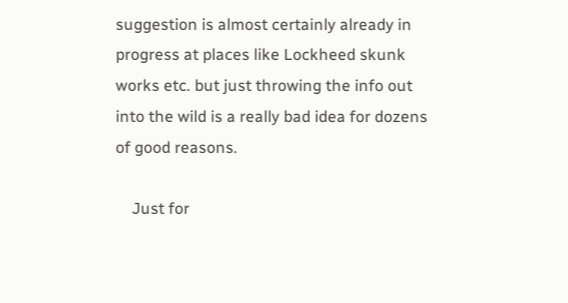suggestion is almost certainly already in progress at places like Lockheed skunk works etc. but just throwing the info out into the wild is a really bad idea for dozens of good reasons.

    Just for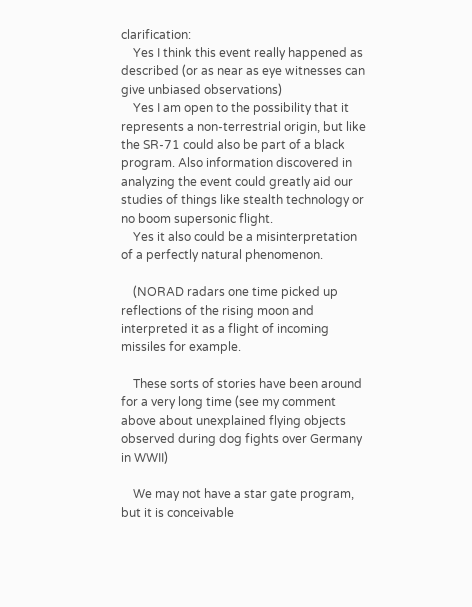clarification:
    Yes I think this event really happened as described (or as near as eye witnesses can give unbiased observations)
    Yes I am open to the possibility that it represents a non-terrestrial origin, but like the SR-71 could also be part of a black program. Also information discovered in analyzing the event could greatly aid our studies of things like stealth technology or no boom supersonic flight.
    Yes it also could be a misinterpretation of a perfectly natural phenomenon.

    (NORAD radars one time picked up reflections of the rising moon and interpreted it as a flight of incoming missiles for example.

    These sorts of stories have been around for a very long time (see my comment above about unexplained flying objects observed during dog fights over Germany in WWII)

    We may not have a star gate program, but it is conceivable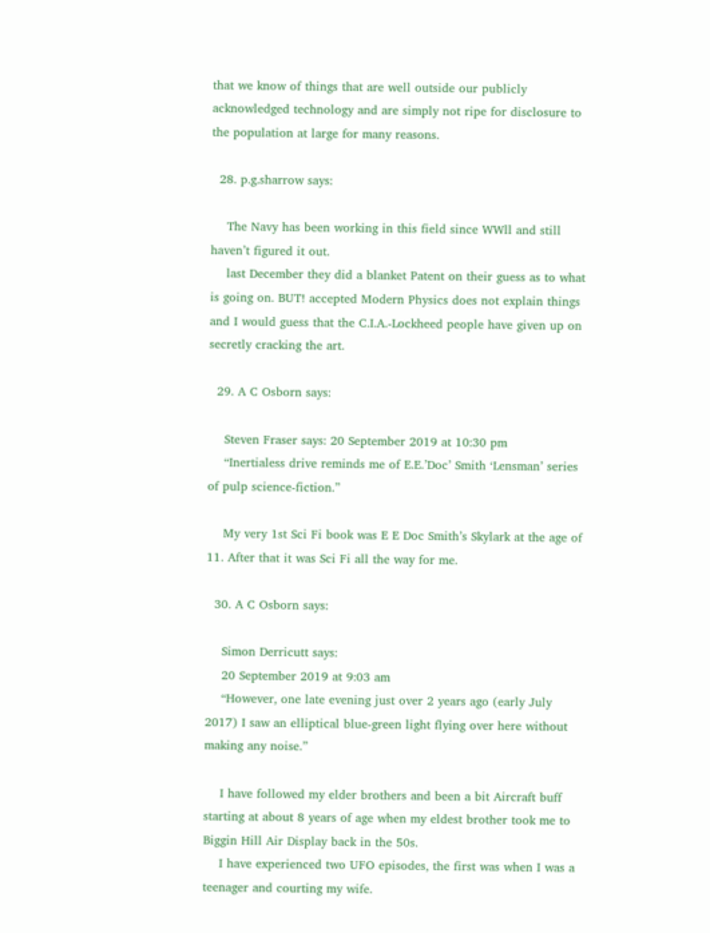that we know of things that are well outside our publicly acknowledged technology and are simply not ripe for disclosure to the population at large for many reasons.

  28. p.g.sharrow says:

    The Navy has been working in this field since WWll and still haven’t figured it out.
    last December they did a blanket Patent on their guess as to what is going on. BUT! accepted Modern Physics does not explain things and I would guess that the C.I.A.-Lockheed people have given up on secretly cracking the art.

  29. A C Osborn says:

    Steven Fraser says: 20 September 2019 at 10:30 pm
    “Inertialess drive reminds me of E.E.’Doc’ Smith ‘Lensman’ series of pulp science-fiction.”

    My very 1st Sci Fi book was E E Doc Smith’s Skylark at the age of 11. After that it was Sci Fi all the way for me.

  30. A C Osborn says:

    Simon Derricutt says:
    20 September 2019 at 9:03 am
    “However, one late evening just over 2 years ago (early July 2017) I saw an elliptical blue-green light flying over here without making any noise.”

    I have followed my elder brothers and been a bit Aircraft buff starting at about 8 years of age when my eldest brother took me to Biggin Hill Air Display back in the 50s.
    I have experienced two UFO episodes, the first was when I was a teenager and courting my wife.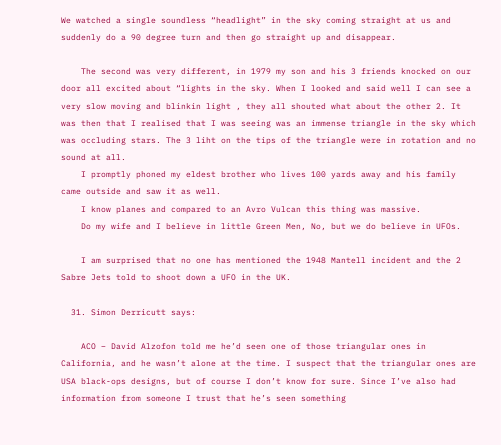We watched a single soundless “headlight” in the sky coming straight at us and suddenly do a 90 degree turn and then go straight up and disappear.

    The second was very different, in 1979 my son and his 3 friends knocked on our door all excited about “lights in the sky. When I looked and said well I can see a very slow moving and blinkin light , they all shouted what about the other 2. It was then that I realised that I was seeing was an immense triangle in the sky which was occluding stars. The 3 liht on the tips of the triangle were in rotation and no sound at all.
    I promptly phoned my eldest brother who lives 100 yards away and his family came outside and saw it as well.
    I know planes and compared to an Avro Vulcan this thing was massive.
    Do my wife and I believe in little Green Men, No, but we do believe in UFOs.

    I am surprised that no one has mentioned the 1948 Mantell incident and the 2 Sabre Jets told to shoot down a UFO in the UK.

  31. Simon Derricutt says:

    ACO – David Alzofon told me he’d seen one of those triangular ones in California, and he wasn’t alone at the time. I suspect that the triangular ones are USA black-ops designs, but of course I don’t know for sure. Since I’ve also had information from someone I trust that he’s seen something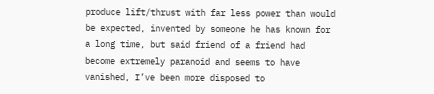produce lift/thrust with far less power than would be expected, invented by someone he has known for a long time, but said friend of a friend had become extremely paranoid and seems to have vanished, I’ve been more disposed to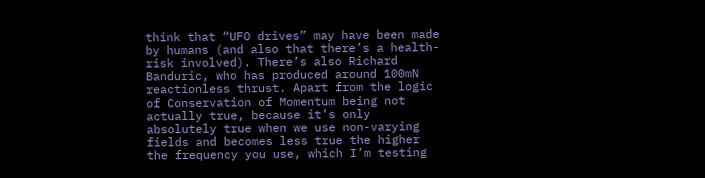think that “UFO drives” may have been made by humans (and also that there’s a health-risk involved). There’s also Richard Banduric, who has produced around 100mN reactionless thrust. Apart from the logic of Conservation of Momentum being not actually true, because it’s only absolutely true when we use non-varying fields and becomes less true the higher the frequency you use, which I’m testing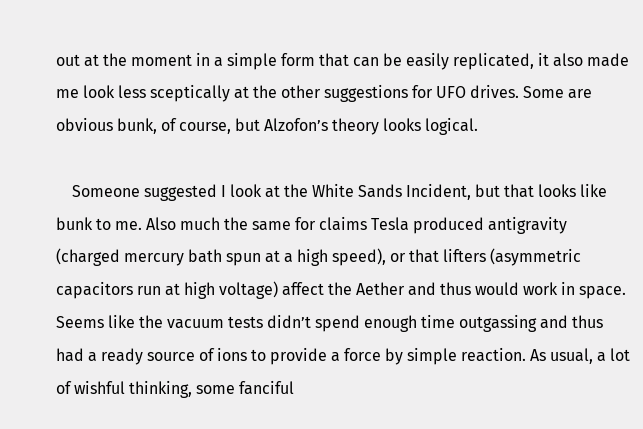out at the moment in a simple form that can be easily replicated, it also made me look less sceptically at the other suggestions for UFO drives. Some are obvious bunk, of course, but Alzofon’s theory looks logical.

    Someone suggested I look at the White Sands Incident, but that looks like bunk to me. Also much the same for claims Tesla produced antigravity (charged mercury bath spun at a high speed), or that lifters (asymmetric capacitors run at high voltage) affect the Aether and thus would work in space. Seems like the vacuum tests didn’t spend enough time outgassing and thus had a ready source of ions to provide a force by simple reaction. As usual, a lot of wishful thinking, some fanciful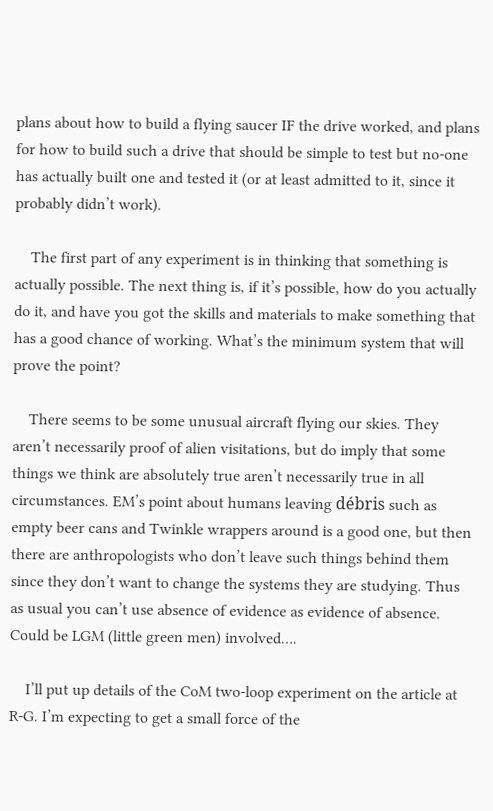plans about how to build a flying saucer IF the drive worked, and plans for how to build such a drive that should be simple to test but no-one has actually built one and tested it (or at least admitted to it, since it probably didn’t work).

    The first part of any experiment is in thinking that something is actually possible. The next thing is, if it’s possible, how do you actually do it, and have you got the skills and materials to make something that has a good chance of working. What’s the minimum system that will prove the point?

    There seems to be some unusual aircraft flying our skies. They aren’t necessarily proof of alien visitations, but do imply that some things we think are absolutely true aren’t necessarily true in all circumstances. EM’s point about humans leaving débris such as empty beer cans and Twinkle wrappers around is a good one, but then there are anthropologists who don’t leave such things behind them since they don’t want to change the systems they are studying. Thus as usual you can’t use absence of evidence as evidence of absence. Could be LGM (little green men) involved….

    I’ll put up details of the CoM two-loop experiment on the article at R-G. I’m expecting to get a small force of the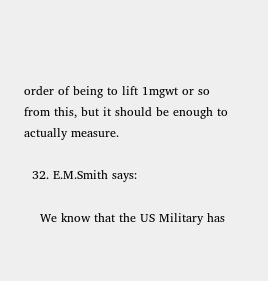order of being to lift 1mgwt or so from this, but it should be enough to actually measure.

  32. E.M.Smith says:

    We know that the US Military has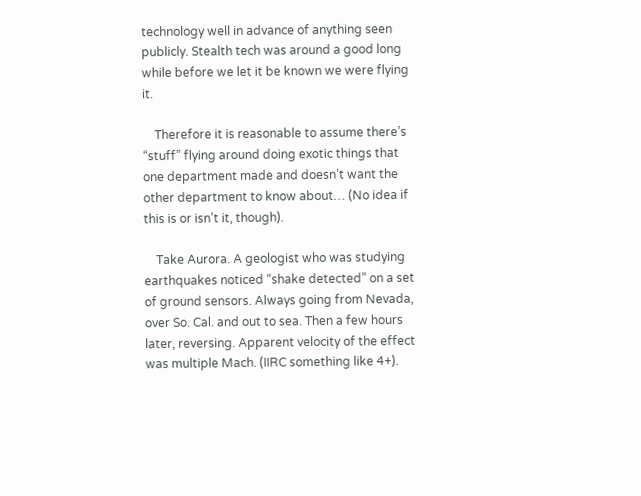technology well in advance of anything seen publicly. Stealth tech was around a good long while before we let it be known we were flying it.

    Therefore it is reasonable to assume there’s “stuff” flying around doing exotic things that one department made and doesn’t want the other department to know about… (No idea if this is or isn’t it, though).

    Take Aurora. A geologist who was studying earthquakes noticed “shake detected” on a set of ground sensors. Always going from Nevada, over So. Cal. and out to sea. Then a few hours later, reversing. Apparent velocity of the effect was multiple Mach. (IIRC something like 4+).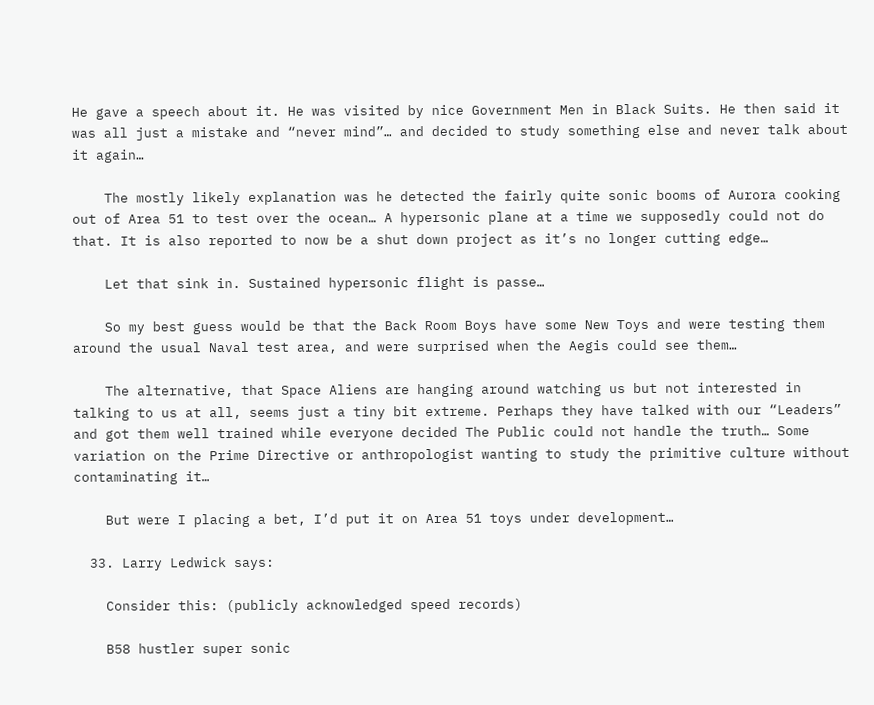He gave a speech about it. He was visited by nice Government Men in Black Suits. He then said it was all just a mistake and “never mind”… and decided to study something else and never talk about it again…

    The mostly likely explanation was he detected the fairly quite sonic booms of Aurora cooking out of Area 51 to test over the ocean… A hypersonic plane at a time we supposedly could not do that. It is also reported to now be a shut down project as it’s no longer cutting edge…

    Let that sink in. Sustained hypersonic flight is passe…

    So my best guess would be that the Back Room Boys have some New Toys and were testing them around the usual Naval test area, and were surprised when the Aegis could see them…

    The alternative, that Space Aliens are hanging around watching us but not interested in talking to us at all, seems just a tiny bit extreme. Perhaps they have talked with our “Leaders” and got them well trained while everyone decided The Public could not handle the truth… Some variation on the Prime Directive or anthropologist wanting to study the primitive culture without contaminating it…

    But were I placing a bet, I’d put it on Area 51 toys under development…

  33. Larry Ledwick says:

    Consider this: (publicly acknowledged speed records)

    B58 hustler super sonic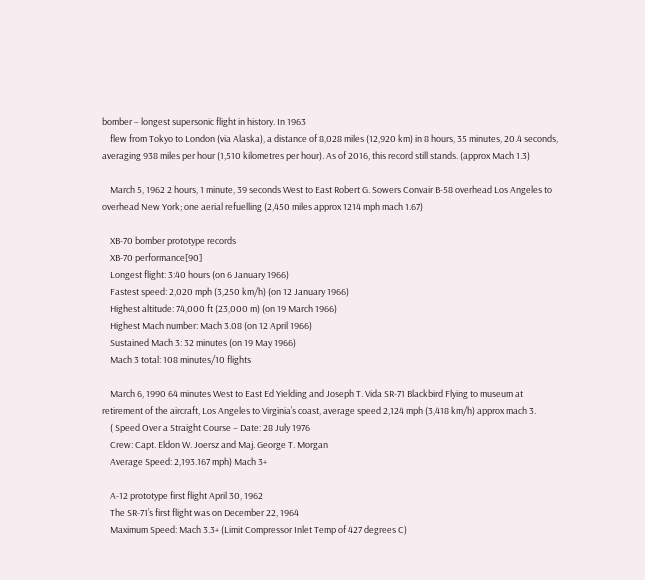bomber – longest supersonic flight in history. In 1963
    flew from Tokyo to London (via Alaska), a distance of 8,028 miles (12,920 km) in 8 hours, 35 minutes, 20.4 seconds, averaging 938 miles per hour (1,510 kilometres per hour). As of 2016, this record still stands. (approx Mach 1.3)

    March 5, 1962 2 hours, 1 minute, 39 seconds West to East Robert G. Sowers Convair B-58 overhead Los Angeles to overhead New York; one aerial refuelling (2,450 miles approx 1214 mph mach 1.67)

    XB-70 bomber prototype records
    XB-70 performance[90]
    Longest flight: 3:40 hours (on 6 January 1966)
    Fastest speed: 2,020 mph (3,250 km/h) (on 12 January 1966)
    Highest altitude: 74,000 ft (23,000 m) (on 19 March 1966)
    Highest Mach number: Mach 3.08 (on 12 April 1966)
    Sustained Mach 3: 32 minutes (on 19 May 1966)
    Mach 3 total: 108 minutes/10 flights

    March 6, 1990 64 minutes West to East Ed Yielding and Joseph T. Vida SR-71 Blackbird Flying to museum at retirement of the aircraft, Los Angeles to Virginia’s coast, average speed 2,124 mph (3,418 km/h) approx mach 3.
    ( Speed Over a Straight Course – Date: 28 July 1976
    Crew: Capt. Eldon W. Joersz and Maj. George T. Morgan
    Average Speed: 2,193.167 mph) Mach 3+

    A-12 prototype first flight April 30, 1962
    The SR-71’s first flight was on December 22, 1964
    Maximum Speed: Mach 3.3+ (Limit Compressor Inlet Temp of 427 degrees C)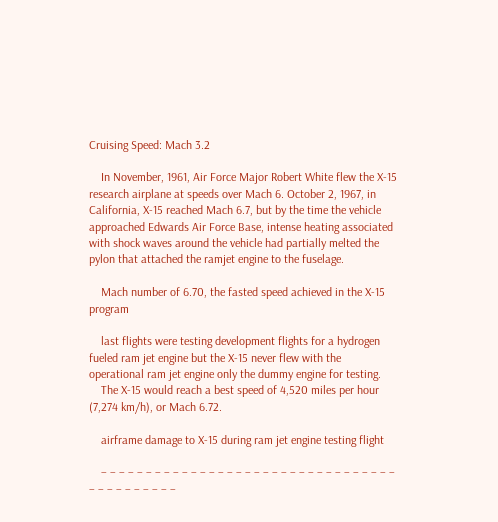Cruising Speed: Mach 3.2

    In November, 1961, Air Force Major Robert White flew the X-15 research airplane at speeds over Mach 6. October 2, 1967, in California, X-15 reached Mach 6.7, but by the time the vehicle approached Edwards Air Force Base, intense heating associated with shock waves around the vehicle had partially melted the pylon that attached the ramjet engine to the fuselage.

    Mach number of 6.70, the fasted speed achieved in the X-15 program

    last flights were testing development flights for a hydrogen fueled ram jet engine but the X-15 never flew with the operational ram jet engine only the dummy engine for testing.
    The X-15 would reach a best speed of 4,520 miles per hour (7,274 km/h), or Mach 6.72.

    airframe damage to X-15 during ram jet engine testing flight

    – – – – – – – – – – – – – – – – – – – – – – – – – – – – – – – – – – – – – – – – – – –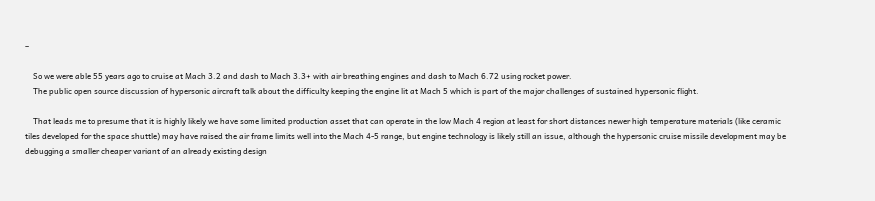–

    So we were able 55 years ago to cruise at Mach 3.2 and dash to Mach 3.3+ with air breathing engines and dash to Mach 6.72 using rocket power.
    The public open source discussion of hypersonic aircraft talk about the difficulty keeping the engine lit at Mach 5 which is part of the major challenges of sustained hypersonic flight.

    That leads me to presume that it is highly likely we have some limited production asset that can operate in the low Mach 4 region at least for short distances newer high temperature materials (like ceramic tiles developed for the space shuttle) may have raised the air frame limits well into the Mach 4-5 range, but engine technology is likely still an issue, although the hypersonic cruise missile development may be debugging a smaller cheaper variant of an already existing design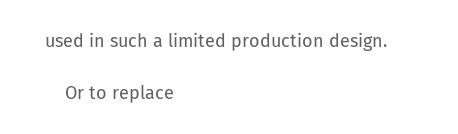used in such a limited production design.

    Or to replace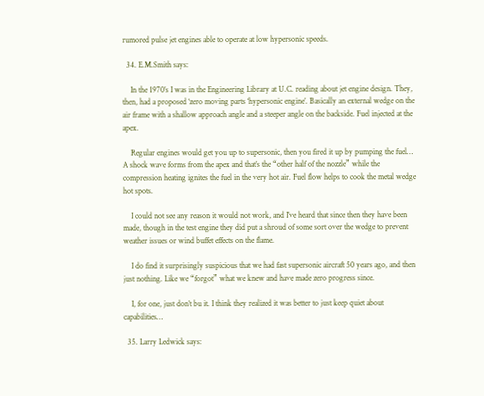rumored pulse jet engines able to operate at low hypersonic speeds.

  34. E.M.Smith says:

    In the 1970’s I was in the Engineering Library at U.C. reading about jet engine design. They, then, had a proposed ‘zero moving parts ‘hypersonic engine’. Basically an external wedge on the air frame with a shallow approach angle and a steeper angle on the backside. Fuel injected at the apex.

    Regular engines would get you up to supersonic, then you fired it up by pumping the fuel… A shock wave forms from the apex and that’s the “other half of the nozzle” while the compression heating ignites the fuel in the very hot air. Fuel flow helps to cook the metal wedge hot spots.

    I could not see any reason it would not work, and I’ve heard that since then they have been made, though in the test engine they did put a shroud of some sort over the wedge to prevent weather issues or wind buffet effects on the flame.

    I do find it surprisingly suspicious that we had fast supersonic aircraft 50 years ago, and then just nothing. Like we “forgot” what we knew and have made zero progress since.

    I, for one, just don’t bu it. I think they realized it was better to just keep quiet about capabilities…

  35. Larry Ledwick says: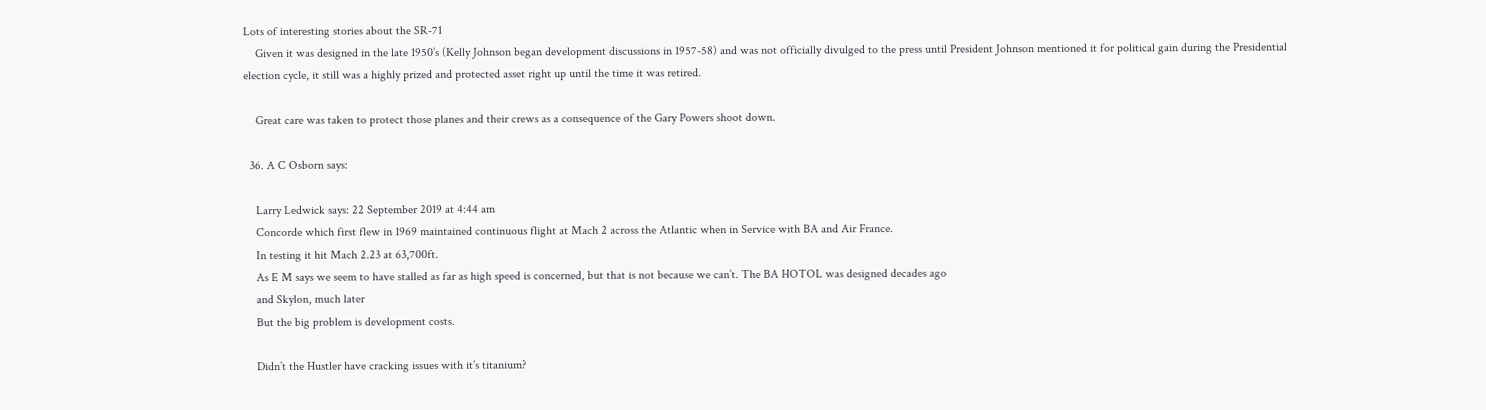Lots of interesting stories about the SR-71
    Given it was designed in the late 1950’s (Kelly Johnson began development discussions in 1957-58) and was not officially divulged to the press until President Johnson mentioned it for political gain during the Presidential election cycle, it still was a highly prized and protected asset right up until the time it was retired.

    Great care was taken to protect those planes and their crews as a consequence of the Gary Powers shoot down.

  36. A C Osborn says:

    Larry Ledwick says: 22 September 2019 at 4:44 am
    Concorde which first flew in 1969 maintained continuous flight at Mach 2 across the Atlantic when in Service with BA and Air France.
    In testing it hit Mach 2.23 at 63,700ft.
    As E M says we seem to have stalled as far as high speed is concerned, but that is not because we can’t. The BA HOTOL was designed decades ago
    and Skylon, much later
    But the big problem is development costs.

    Didn’t the Hustler have cracking issues with it’s titanium?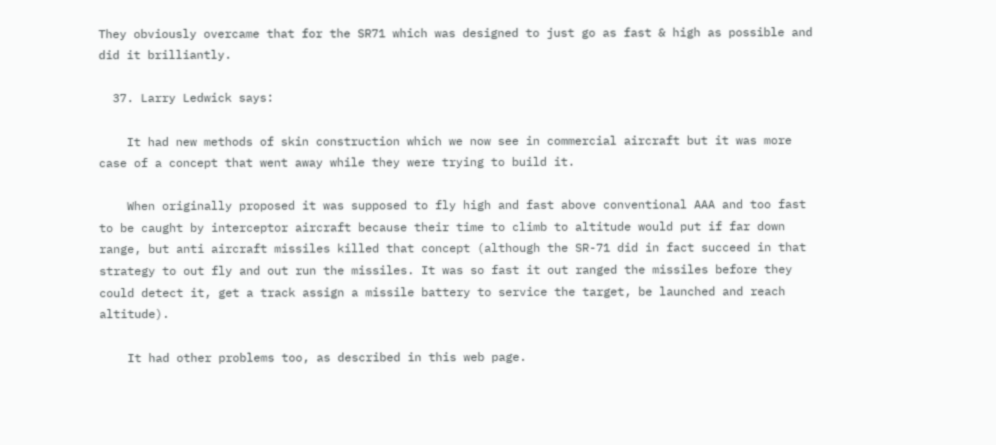They obviously overcame that for the SR71 which was designed to just go as fast & high as possible and did it brilliantly.

  37. Larry Ledwick says:

    It had new methods of skin construction which we now see in commercial aircraft but it was more case of a concept that went away while they were trying to build it.

    When originally proposed it was supposed to fly high and fast above conventional AAA and too fast to be caught by interceptor aircraft because their time to climb to altitude would put if far down range, but anti aircraft missiles killed that concept (although the SR-71 did in fact succeed in that strategy to out fly and out run the missiles. It was so fast it out ranged the missiles before they could detect it, get a track assign a missile battery to service the target, be launched and reach altitude).

    It had other problems too, as described in this web page.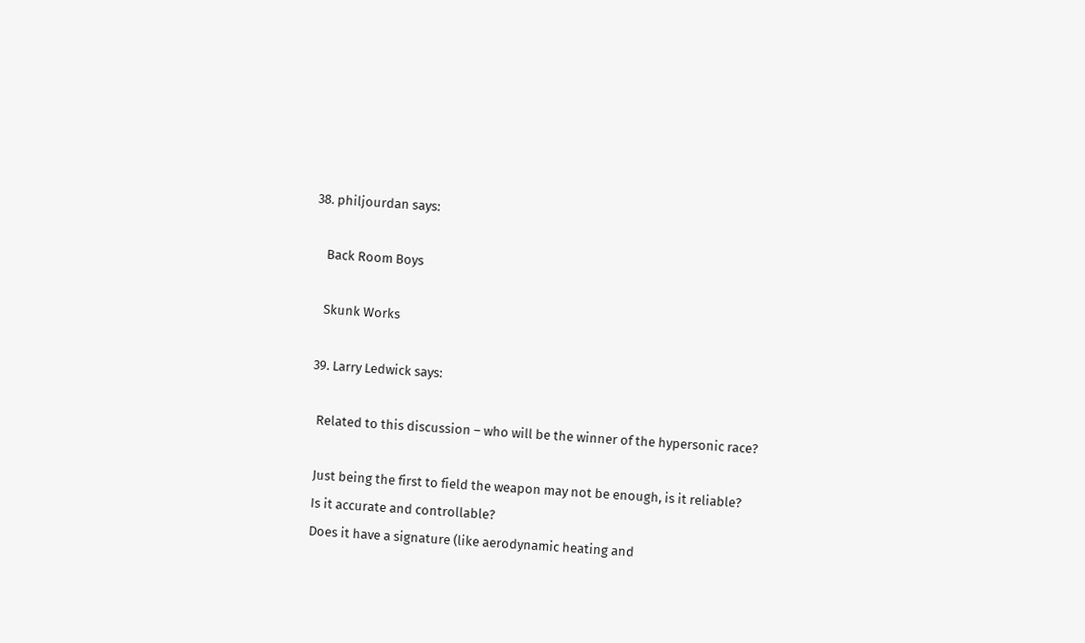38. philjourdan says:

    Back Room Boys

    Skunk Works

  39. Larry Ledwick says:

    Related to this discussion – who will be the winner of the hypersonic race?

    Just being the first to field the weapon may not be enough, is it reliable?
    Is it accurate and controllable?
    Does it have a signature (like aerodynamic heating and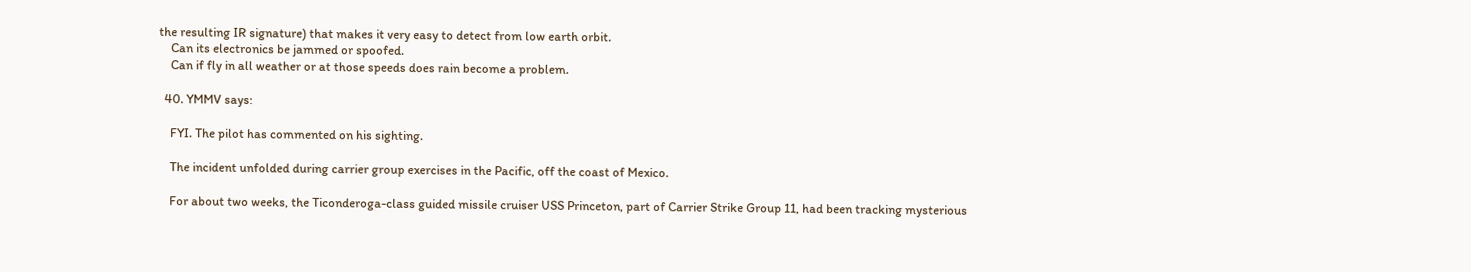the resulting IR signature) that makes it very easy to detect from low earth orbit.
    Can its electronics be jammed or spoofed.
    Can if fly in all weather or at those speeds does rain become a problem.

  40. YMMV says:

    FYI. The pilot has commented on his sighting.

    The incident unfolded during carrier group exercises in the Pacific, off the coast of Mexico.

    For about two weeks, the Ticonderoga-class guided missile cruiser USS Princeton, part of Carrier Strike Group 11, had been tracking mysterious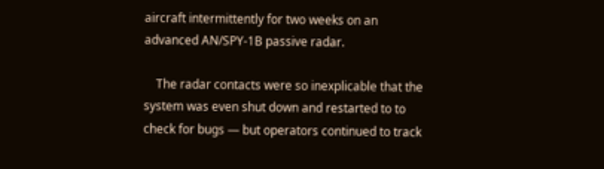aircraft intermittently for two weeks on an advanced AN/SPY-1B passive radar.

    The radar contacts were so inexplicable that the system was even shut down and restarted to to check for bugs — but operators continued to track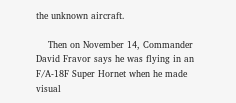the unknown aircraft.

    Then on November 14, Commander David Fravor says he was flying in an F/A-18F Super Hornet when he made visual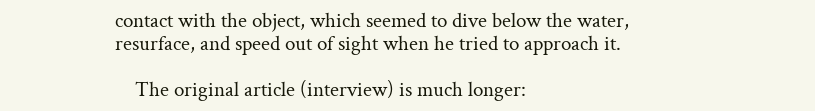contact with the object, which seemed to dive below the water, resurface, and speed out of sight when he tried to approach it.

    The original article (interview) is much longer: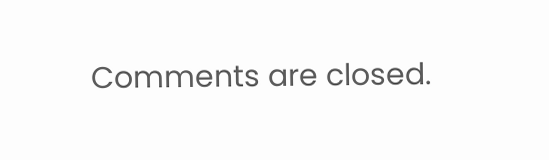Comments are closed.